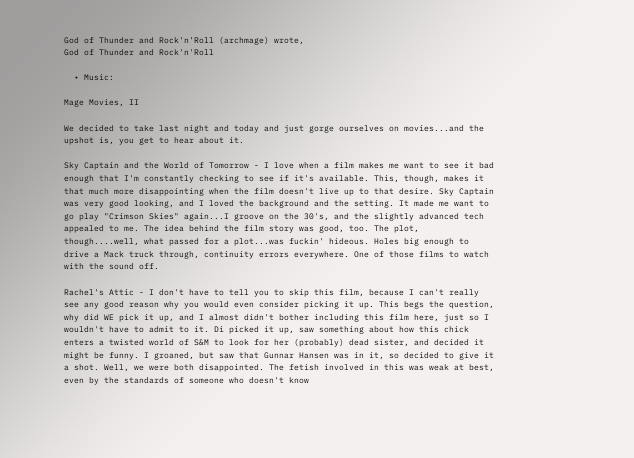God of Thunder and Rock'n'Roll (archmage) wrote,
God of Thunder and Rock'n'Roll

  • Music:

Mage Movies, II

We decided to take last night and today and just gorge ourselves on movies...and the upshot is, you get to hear about it.

Sky Captain and the World of Tomorrow - I love when a film makes me want to see it bad enough that I'm constantly checking to see if it's available. This, though, makes it that much more disappointing when the film doesn't live up to that desire. Sky Captain was very good looking, and I loved the background and the setting. It made me want to go play "Crimson Skies" again...I groove on the 30's, and the slightly advanced tech appealed to me. The idea behind the film story was good, too. The plot, though....well, what passed for a plot...was fuckin' hideous. Holes big enough to drive a Mack truck through, continuity errors everywhere. One of those films to watch with the sound off.

Rachel's Attic - I don't have to tell you to skip this film, because I can't really see any good reason why you would even consider picking it up. This begs the question, why did WE pick it up, and I almost didn't bother including this film here, just so I wouldn't have to admit to it. Di picked it up, saw something about how this chick enters a twisted world of S&M to look for her (probably) dead sister, and decided it might be funny. I groaned, but saw that Gunnar Hansen was in it, so decided to give it a shot. Well, we were both disappointed. The fetish involved in this was weak at best, even by the standards of someone who doesn't know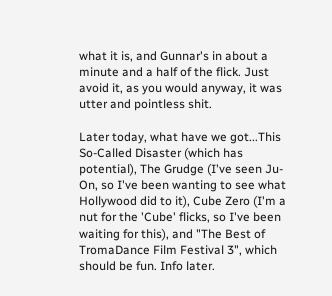what it is, and Gunnar's in about a minute and a half of the flick. Just avoid it, as you would anyway, it was utter and pointless shit.

Later today, what have we got...This So-Called Disaster (which has potential), The Grudge (I've seen Ju-On, so I've been wanting to see what Hollywood did to it), Cube Zero (I'm a nut for the 'Cube' flicks, so I've been waiting for this), and "The Best of TromaDance Film Festival 3", which should be fun. Info later.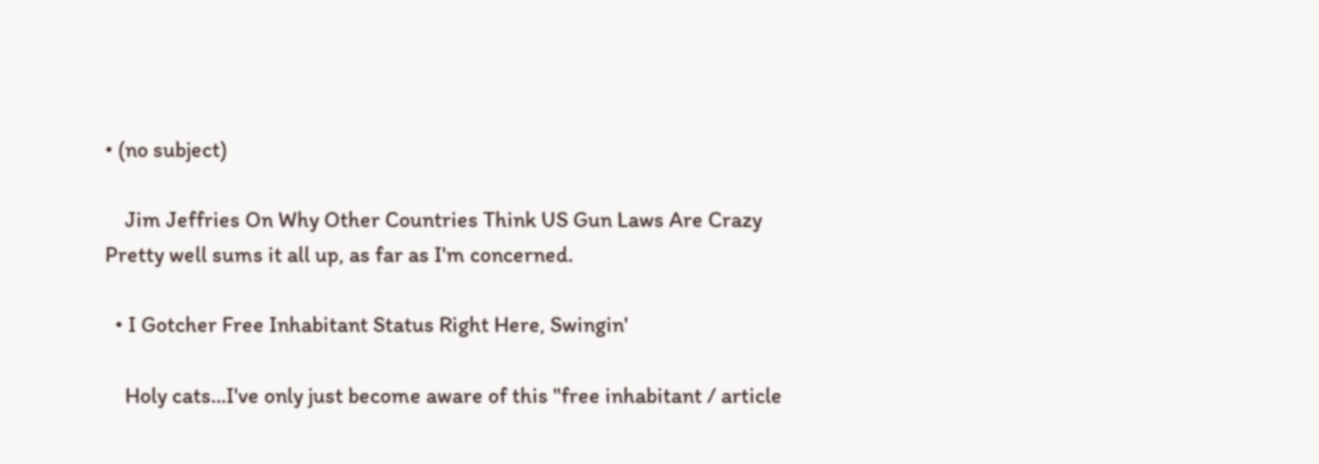• (no subject)

    Jim Jeffries On Why Other Countries Think US Gun Laws Are Crazy Pretty well sums it all up, as far as I'm concerned.

  • I Gotcher Free Inhabitant Status Right Here, Swingin'

    Holy cats...I've only just become aware of this "free inhabitant / article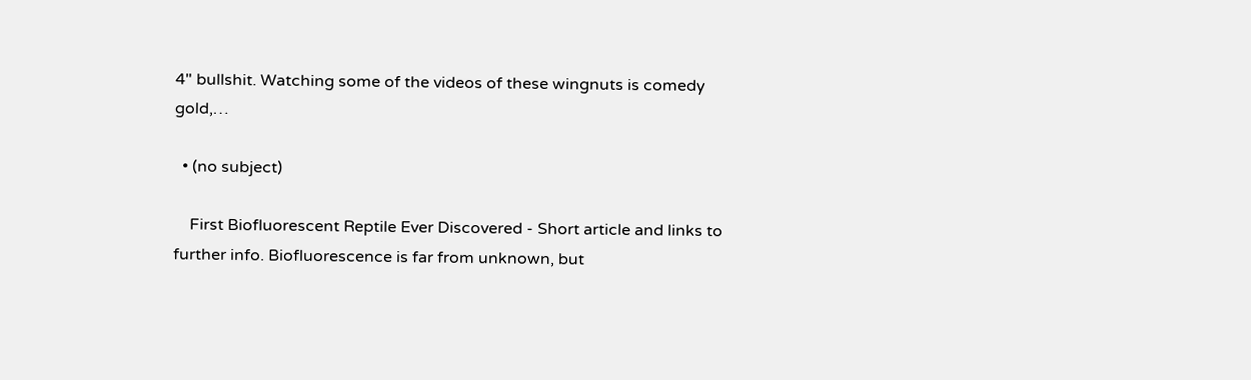4" bullshit. Watching some of the videos of these wingnuts is comedy gold,…

  • (no subject)

    First Biofluorescent Reptile Ever Discovered - Short article and links to further info. Biofluorescence is far from unknown, but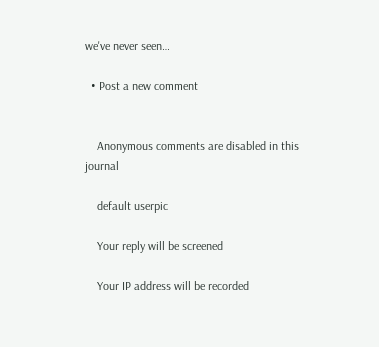we've never seen…

  • Post a new comment


    Anonymous comments are disabled in this journal

    default userpic

    Your reply will be screened

    Your IP address will be recorded